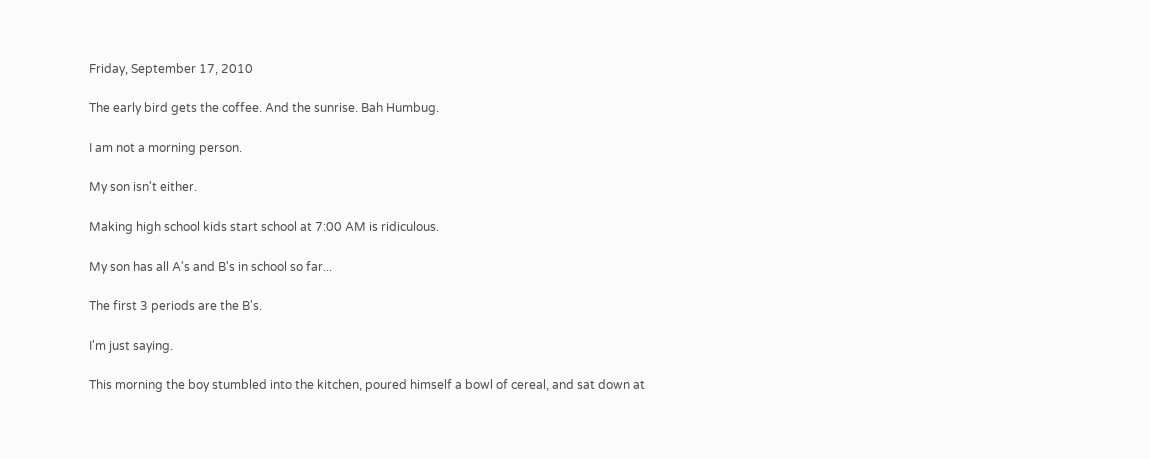Friday, September 17, 2010

The early bird gets the coffee. And the sunrise. Bah Humbug.

I am not a morning person.

My son isn't either.

Making high school kids start school at 7:00 AM is ridiculous.

My son has all A's and B's in school so far...

The first 3 periods are the B's.

I'm just saying.

This morning the boy stumbled into the kitchen, poured himself a bowl of cereal, and sat down at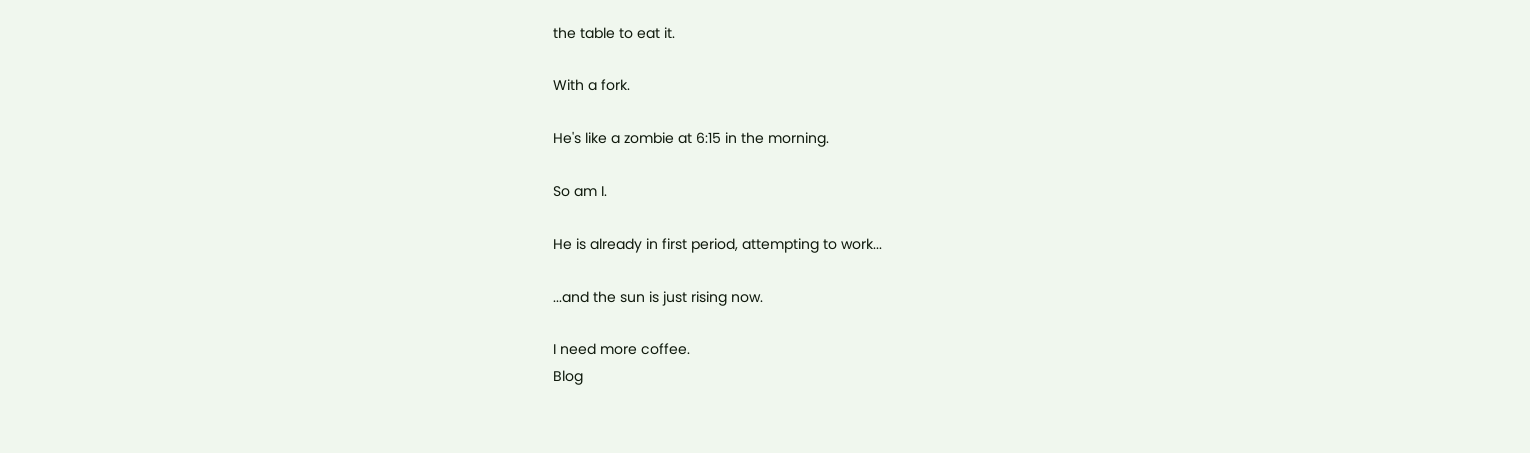the table to eat it.

With a fork.

He's like a zombie at 6:15 in the morning.

So am I.

He is already in first period, attempting to work...

...and the sun is just rising now.

I need more coffee.
Blog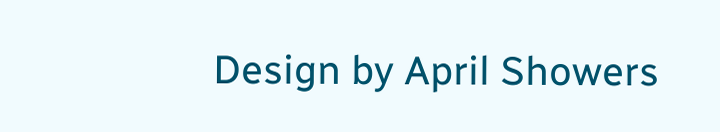Design by April Showers